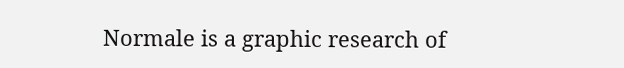Normale is a graphic research of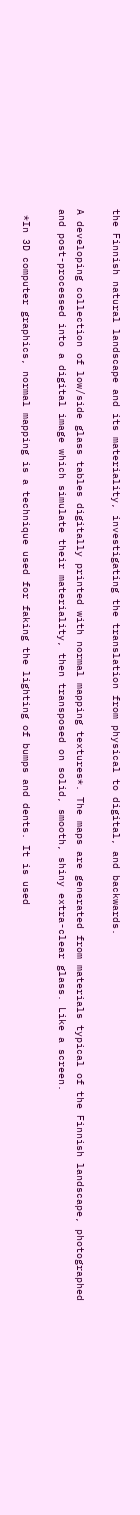the Finnish natural landscape and its materiality, investigating the translation from physical to digital, and backwards.

A developing collection of low/side glass tables digitally printed with normal mapping textures*. The maps are generated from materials typical of the Finnish landscape, photographed and post-processed into a digital image which simulate their materiality, then transposed on solid, smooth, shiny extra-clear glass. Like a screen.

 *In 3D computer graphics, normal mapping is a technique used for faking the lighting of bumps and dents. It is used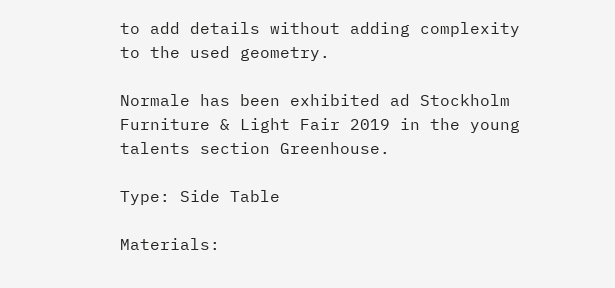to add details without adding complexity to the used geometry.

Normale has been exhibited ad Stockholm Furniture & Light Fair 2019 in the young talents section Greenhouse.

Type: Side Table

Materials: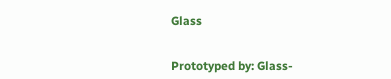Glass


Prototyped by: Glass-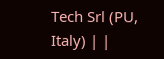Tech Srl (PU, Italy) | |